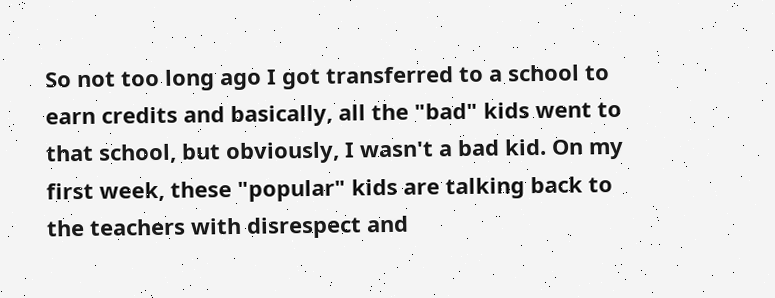So not too long ago I got transferred to a school to earn credits and basically, all the "bad" kids went to that school, but obviously, I wasn't a bad kid. On my first week, these "popular" kids are talking back to the teachers with disrespect and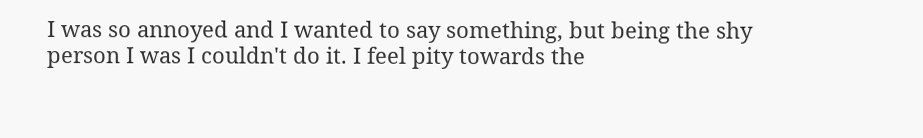I was so annoyed and I wanted to say something, but being the shy person I was I couldn't do it. I feel pity towards the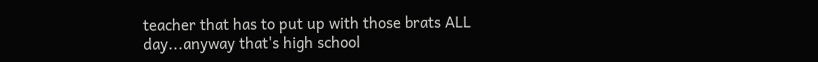teacher that has to put up with those brats ALL day...anyway that's high school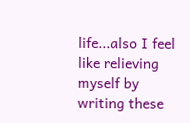life...also I feel like relieving myself by writing these